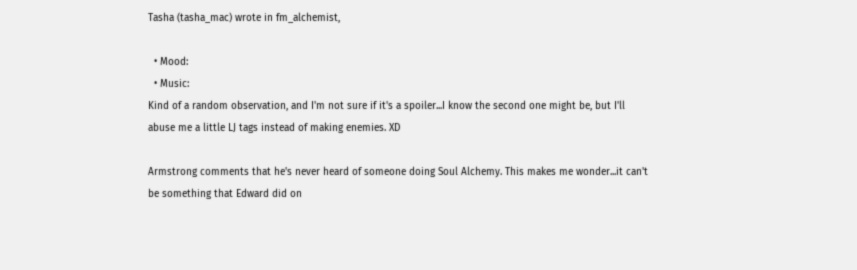Tasha (tasha_mac) wrote in fm_alchemist,

  • Mood:
  • Music:
Kind of a random observation, and I'm not sure if it's a spoiler...I know the second one might be, but I'll abuse me a little LJ tags instead of making enemies. XD

Armstrong comments that he's never heard of someone doing Soul Alchemy. This makes me wonder...it can't be something that Edward did on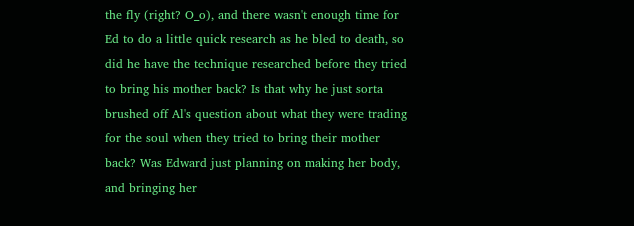the fly (right? O_o), and there wasn't enough time for Ed to do a little quick research as he bled to death, so did he have the technique researched before they tried to bring his mother back? Is that why he just sorta brushed off Al's question about what they were trading for the soul when they tried to bring their mother back? Was Edward just planning on making her body, and bringing her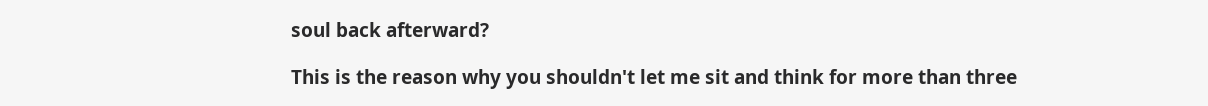soul back afterward?

This is the reason why you shouldn't let me sit and think for more than three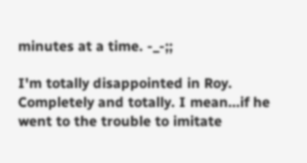minutes at a time. -_-;;

I'm totally disappointed in Roy. Completely and totally. I mean...if he went to the trouble to imitate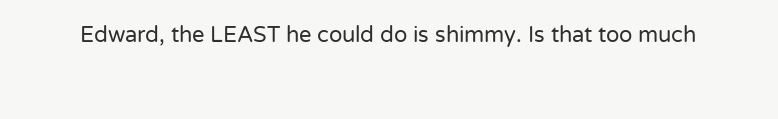Edward, the LEAST he could do is shimmy. Is that too much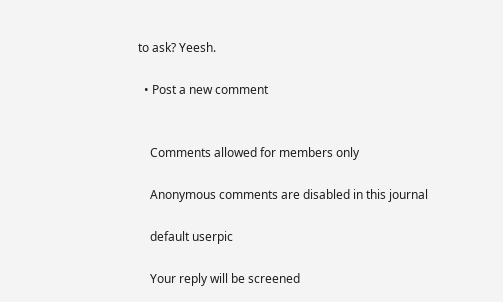to ask? Yeesh.

  • Post a new comment


    Comments allowed for members only

    Anonymous comments are disabled in this journal

    default userpic

    Your reply will be screened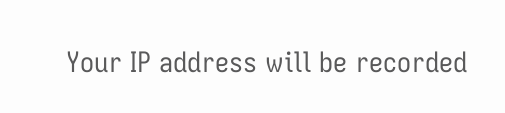Your IP address will be recorded